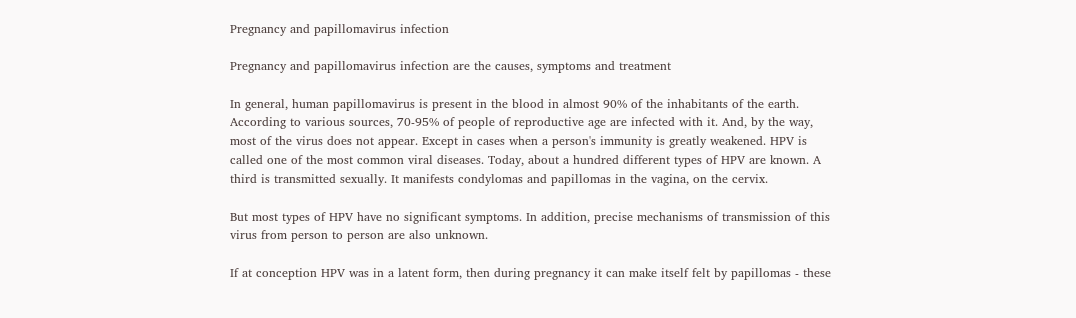Pregnancy and papillomavirus infection

Pregnancy and papillomavirus infection are the causes, symptoms and treatment

In general, human papillomavirus is present in the blood in almost 90% of the inhabitants of the earth. According to various sources, 70-95% of people of reproductive age are infected with it. And, by the way, most of the virus does not appear. Except in cases when a person's immunity is greatly weakened. HPV is called one of the most common viral diseases. Today, about a hundred different types of HPV are known. A third is transmitted sexually. It manifests condylomas and papillomas in the vagina, on the cervix.

But most types of HPV have no significant symptoms. In addition, precise mechanisms of transmission of this virus from person to person are also unknown.

If at conception HPV was in a latent form, then during pregnancy it can make itself felt by papillomas - these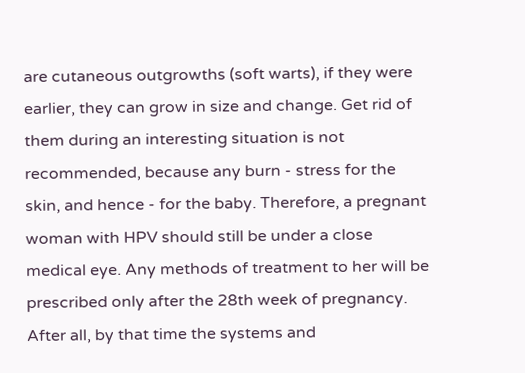are cutaneous outgrowths (soft warts), if they were earlier, they can grow in size and change. Get rid of them during an interesting situation is not recommended, because any burn - stress for the skin, and hence - for the baby. Therefore, a pregnant woman with HPV should still be under a close medical eye. Any methods of treatment to her will be prescribed only after the 28th week of pregnancy. After all, by that time the systems and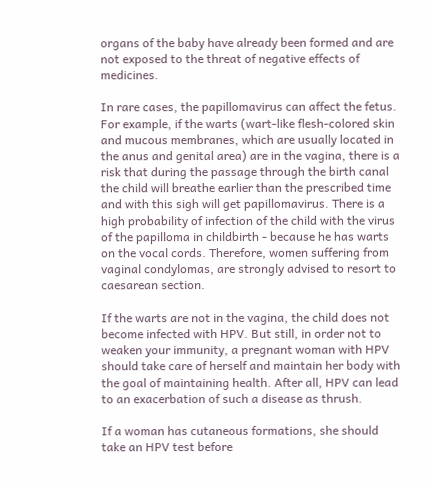organs of the baby have already been formed and are not exposed to the threat of negative effects of medicines.

In rare cases, the papillomavirus can affect the fetus. For example, if the warts (wart-like flesh-colored skin and mucous membranes, which are usually located in the anus and genital area) are in the vagina, there is a risk that during the passage through the birth canal the child will breathe earlier than the prescribed time and with this sigh will get papillomavirus. There is a high probability of infection of the child with the virus of the papilloma in childbirth - because he has warts on the vocal cords. Therefore, women suffering from vaginal condylomas, are strongly advised to resort to caesarean section.

If the warts are not in the vagina, the child does not become infected with HPV. But still, in order not to weaken your immunity, a pregnant woman with HPV should take care of herself and maintain her body with the goal of maintaining health. After all, HPV can lead to an exacerbation of such a disease as thrush.

If a woman has cutaneous formations, she should take an HPV test before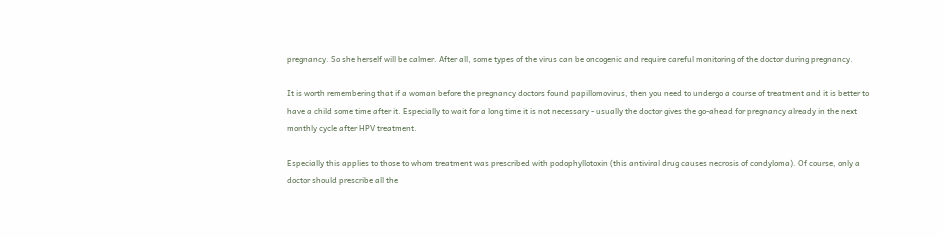pregnancy. So she herself will be calmer. After all, some types of the virus can be oncogenic and require careful monitoring of the doctor during pregnancy.

It is worth remembering that if a woman before the pregnancy doctors found papillomovirus, then you need to undergo a course of treatment and it is better to have a child some time after it. Especially to wait for a long time it is not necessary - usually the doctor gives the go-ahead for pregnancy already in the next monthly cycle after HPV treatment.

Especially this applies to those to whom treatment was prescribed with podophyllotoxin (this antiviral drug causes necrosis of condyloma). Of course, only a doctor should prescribe all the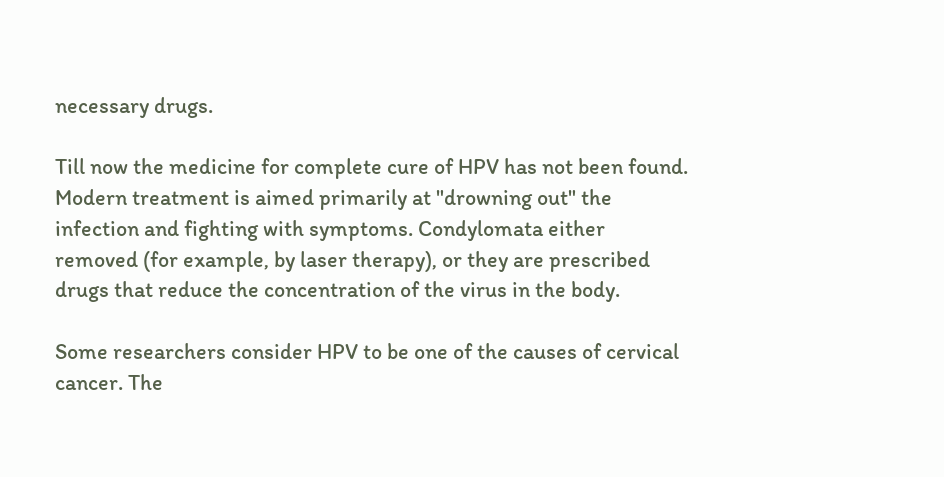necessary drugs.

Till now the medicine for complete cure of HPV has not been found. Modern treatment is aimed primarily at "drowning out" the infection and fighting with symptoms. Condylomata either removed (for example, by laser therapy), or they are prescribed drugs that reduce the concentration of the virus in the body.

Some researchers consider HPV to be one of the causes of cervical cancer. The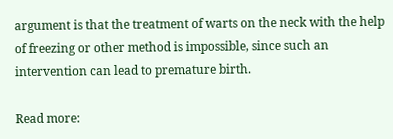argument is that the treatment of warts on the neck with the help of freezing or other method is impossible, since such an intervention can lead to premature birth.

Read more: